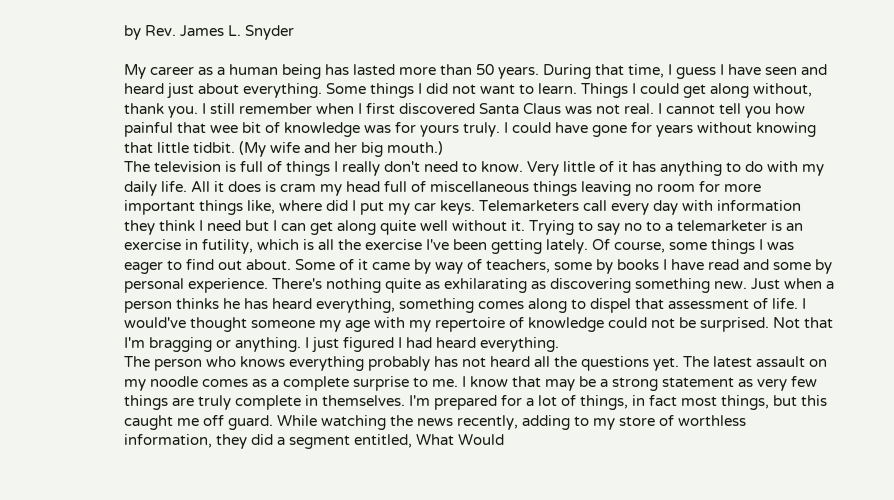by Rev. James L. Snyder

My career as a human being has lasted more than 50 years. During that time, I guess I have seen and heard just about everything. Some things I did not want to learn. Things I could get along without, thank you. I still remember when I first discovered Santa Claus was not real. I cannot tell you how painful that wee bit of knowledge was for yours truly. I could have gone for years without knowing that little tidbit. (My wife and her big mouth.)
The television is full of things I really don't need to know. Very little of it has anything to do with my daily life. All it does is cram my head full of miscellaneous things leaving no room for more important things like, where did I put my car keys. Telemarketers call every day with information they think I need but I can get along quite well without it. Trying to say no to a telemarketer is an exercise in futility, which is all the exercise I've been getting lately. Of course, some things I was eager to find out about. Some of it came by way of teachers, some by books I have read and some by personal experience. There's nothing quite as exhilarating as discovering something new. Just when a person thinks he has heard everything, something comes along to dispel that assessment of life. I would've thought someone my age with my repertoire of knowledge could not be surprised. Not that I'm bragging or anything. I just figured I had heard everything.
The person who knows everything probably has not heard all the questions yet. The latest assault on my noodle comes as a complete surprise to me. I know that may be a strong statement as very few things are truly complete in themselves. I'm prepared for a lot of things, in fact most things, but this caught me off guard. While watching the news recently, adding to my store of worthless information, they did a segment entitled, What Would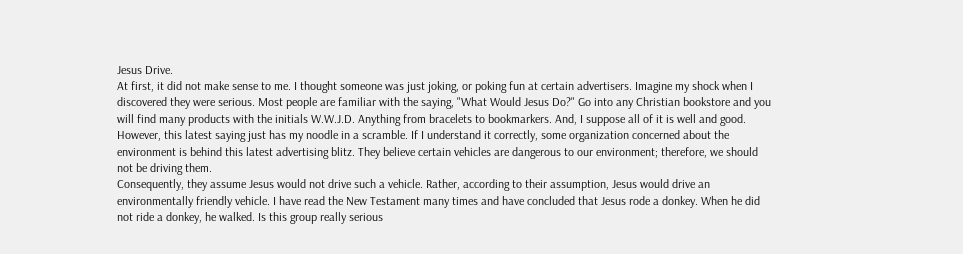Jesus Drive.
At first, it did not make sense to me. I thought someone was just joking, or poking fun at certain advertisers. Imagine my shock when I discovered they were serious. Most people are familiar with the saying, "What Would Jesus Do?" Go into any Christian bookstore and you will find many products with the initials W.W.J.D. Anything from bracelets to bookmarkers. And, I suppose all of it is well and good. However, this latest saying just has my noodle in a scramble. If I understand it correctly, some organization concerned about the environment is behind this latest advertising blitz. They believe certain vehicles are dangerous to our environment; therefore, we should not be driving them.
Consequently, they assume Jesus would not drive such a vehicle. Rather, according to their assumption, Jesus would drive an environmentally friendly vehicle. I have read the New Testament many times and have concluded that Jesus rode a donkey. When he did not ride a donkey, he walked. Is this group really serious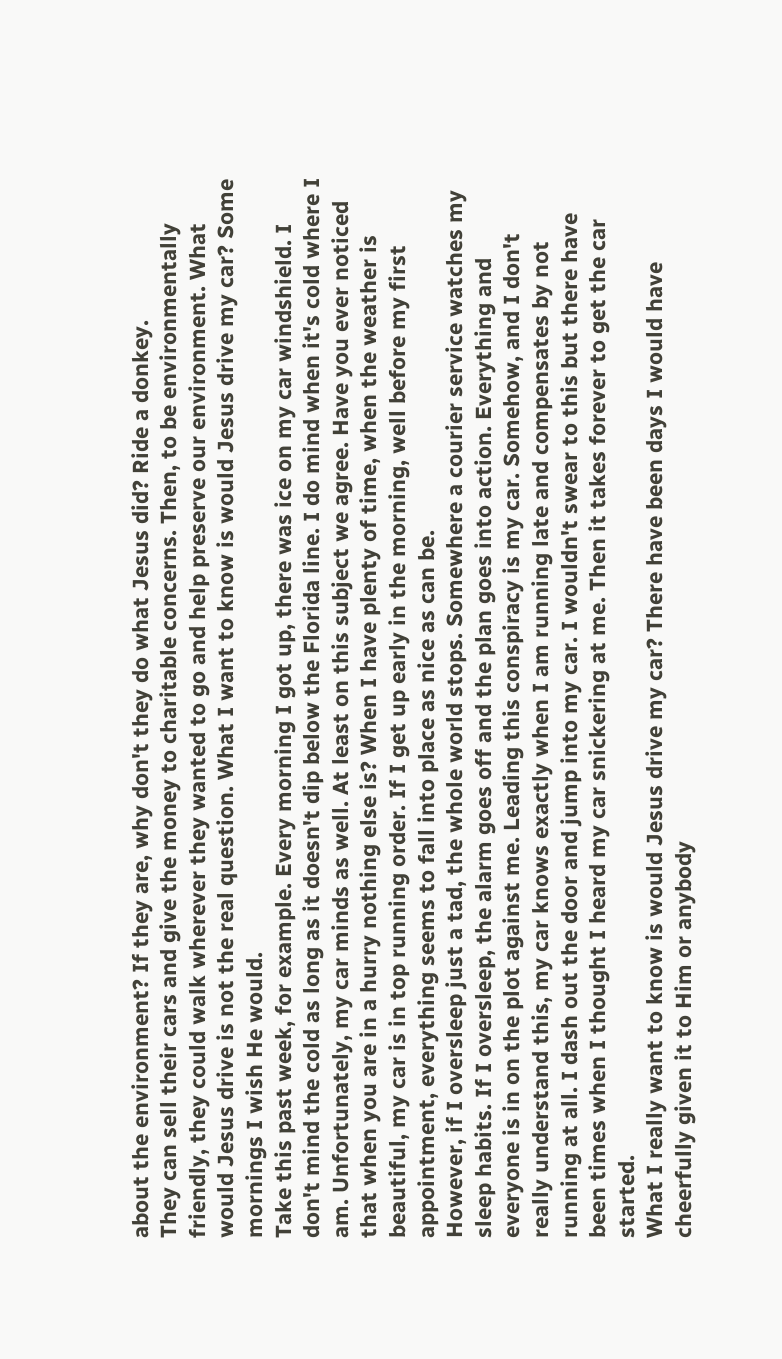about the environment? If they are, why don't they do what Jesus did? Ride a donkey.
They can sell their cars and give the money to charitable concerns. Then, to be environmentally friendly, they could walk wherever they wanted to go and help preserve our environment. What would Jesus drive is not the real question. What I want to know is would Jesus drive my car? Some mornings I wish He would.
Take this past week, for example. Every morning I got up, there was ice on my car windshield. I don't mind the cold as long as it doesn't dip below the Florida line. I do mind when it's cold where I am. Unfortunately, my car minds as well. At least on this subject we agree. Have you ever noticed that when you are in a hurry nothing else is? When I have plenty of time, when the weather is beautiful, my car is in top running order. If I get up early in the morning, well before my first appointment, everything seems to fall into place as nice as can be.
However, if I oversleep just a tad, the whole world stops. Somewhere a courier service watches my sleep habits. If I oversleep, the alarm goes off and the plan goes into action. Everything and everyone is in on the plot against me. Leading this conspiracy is my car. Somehow, and I don't really understand this, my car knows exactly when I am running late and compensates by not running at all. I dash out the door and jump into my car. I wouldn't swear to this but there have been times when I thought I heard my car snickering at me. Then it takes forever to get the car started.
What I really want to know is would Jesus drive my car? There have been days I would have cheerfully given it to Him or anybody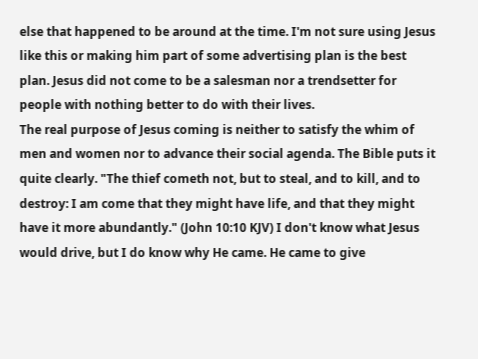else that happened to be around at the time. I'm not sure using Jesus like this or making him part of some advertising plan is the best plan. Jesus did not come to be a salesman nor a trendsetter for people with nothing better to do with their lives.
The real purpose of Jesus coming is neither to satisfy the whim of men and women nor to advance their social agenda. The Bible puts it quite clearly. "The thief cometh not, but to steal, and to kill, and to destroy: I am come that they might have life, and that they might have it more abundantly." (John 10:10 KJV) I don't know what Jesus would drive, but I do know why He came. He came to give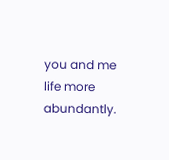you and me life more abundantly.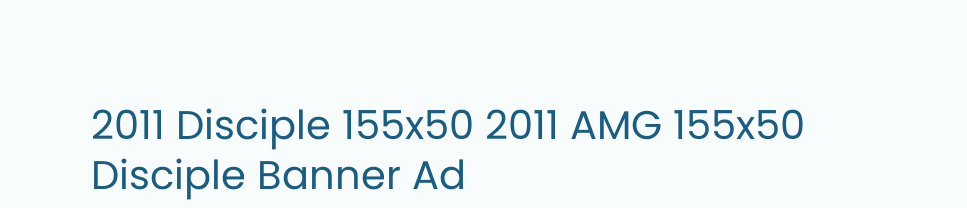2011 Disciple 155x50 2011 AMG 155x50
Disciple Banner Ad